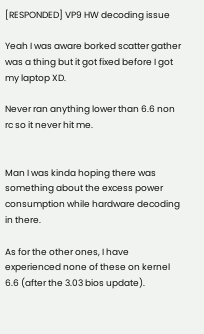[RESPONDED] VP9 HW decoding issue

Yeah I was aware borked scatter gather was a thing but it got fixed before I got my laptop XD.

Never ran anything lower than 6.6 non rc so it never hit me.


Man I was kinda hoping there was something about the excess power consumption while hardware decoding in there.

As for the other ones, I have experienced none of these on kernel 6.6 (after the 3.03 bios update).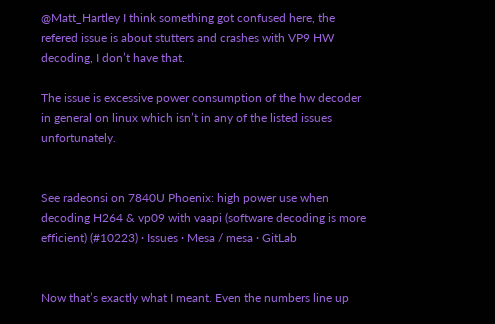@Matt_Hartley I think something got confused here, the refered issue is about stutters and crashes with VP9 HW decoding, I don’t have that.

The issue is excessive power consumption of the hw decoder in general on linux which isn’t in any of the listed issues unfortunately.


See radeonsi on 7840U Phoenix: high power use when decoding H264 & vp09 with vaapi (software decoding is more efficient) (#10223) · Issues · Mesa / mesa · GitLab


Now that’s exactly what I meant. Even the numbers line up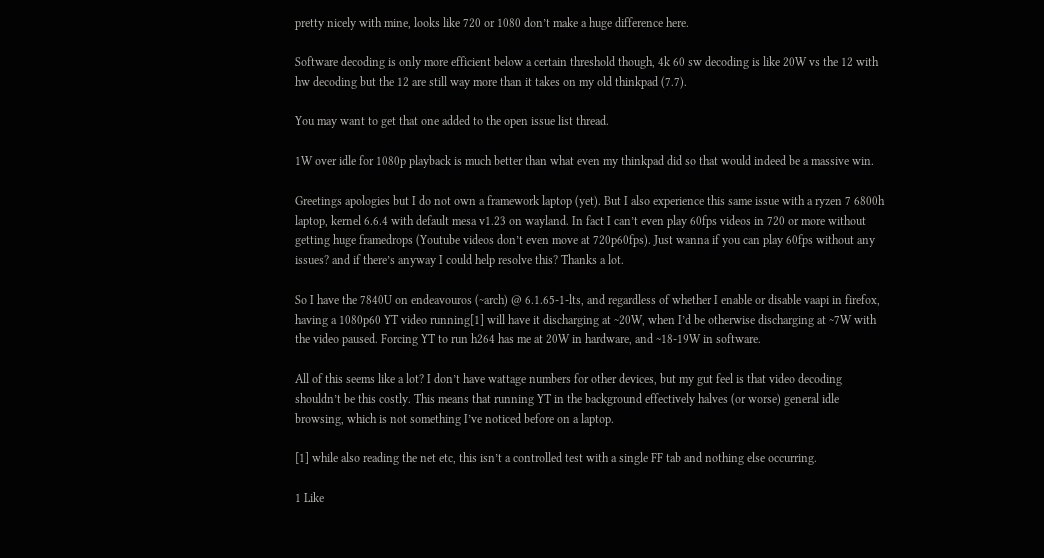pretty nicely with mine, looks like 720 or 1080 don’t make a huge difference here.

Software decoding is only more efficient below a certain threshold though, 4k 60 sw decoding is like 20W vs the 12 with hw decoding but the 12 are still way more than it takes on my old thinkpad (7.7).

You may want to get that one added to the open issue list thread.

1W over idle for 1080p playback is much better than what even my thinkpad did so that would indeed be a massive win.

Greetings apologies but I do not own a framework laptop (yet). But I also experience this same issue with a ryzen 7 6800h laptop, kernel 6.6.4 with default mesa v1.23 on wayland. In fact I can’t even play 60fps videos in 720 or more without getting huge framedrops (Youtube videos don’t even move at 720p60fps). Just wanna if you can play 60fps without any issues? and if there’s anyway I could help resolve this? Thanks a lot.

So I have the 7840U on endeavouros (~arch) @ 6.1.65-1-lts, and regardless of whether I enable or disable vaapi in firefox, having a 1080p60 YT video running[1] will have it discharging at ~20W, when I’d be otherwise discharging at ~7W with the video paused. Forcing YT to run h264 has me at 20W in hardware, and ~18-19W in software.

All of this seems like a lot? I don’t have wattage numbers for other devices, but my gut feel is that video decoding shouldn’t be this costly. This means that running YT in the background effectively halves (or worse) general idle browsing, which is not something I’ve noticed before on a laptop.

[1] while also reading the net etc, this isn’t a controlled test with a single FF tab and nothing else occurring.

1 Like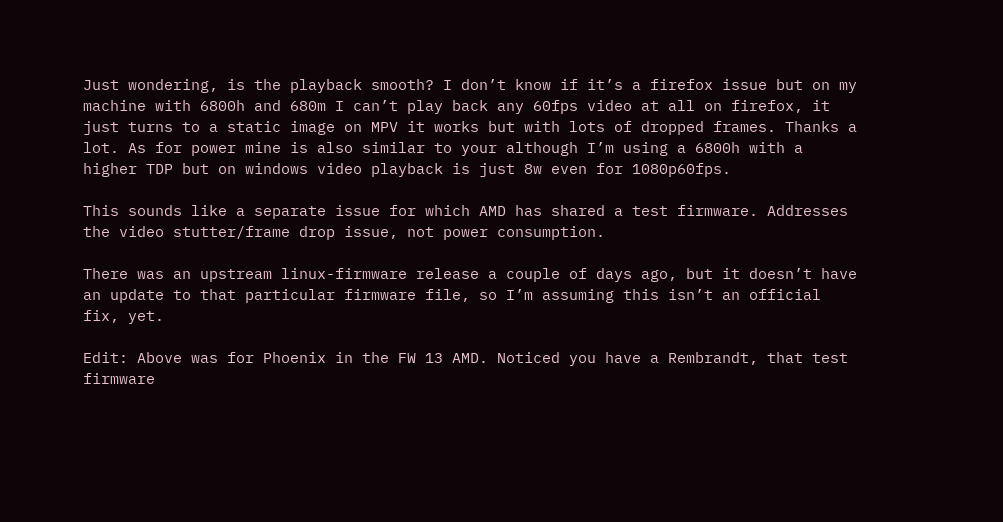Just wondering, is the playback smooth? I don’t know if it’s a firefox issue but on my machine with 6800h and 680m I can’t play back any 60fps video at all on firefox, it just turns to a static image on MPV it works but with lots of dropped frames. Thanks a lot. As for power mine is also similar to your although I’m using a 6800h with a higher TDP but on windows video playback is just 8w even for 1080p60fps.

This sounds like a separate issue for which AMD has shared a test firmware. Addresses the video stutter/frame drop issue, not power consumption.

There was an upstream linux-firmware release a couple of days ago, but it doesn’t have an update to that particular firmware file, so I’m assuming this isn’t an official fix, yet.

Edit: Above was for Phoenix in the FW 13 AMD. Noticed you have a Rembrandt, that test firmware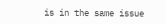is in the same issue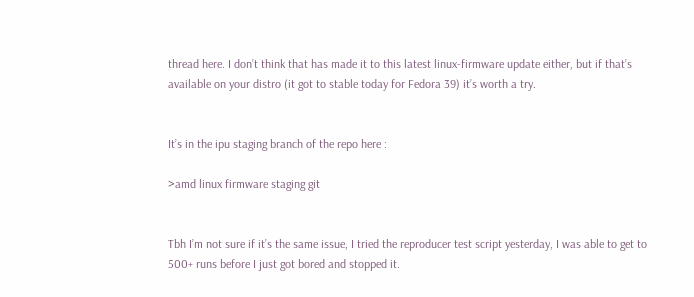thread here. I don’t think that has made it to this latest linux-firmware update either, but if that’s available on your distro (it got to stable today for Fedora 39) it’s worth a try.


It’s in the ipu staging branch of the repo here :

>amd linux firmware staging git


Tbh I’m not sure if it’s the same issue, I tried the reproducer test script yesterday, I was able to get to 500+ runs before I just got bored and stopped it.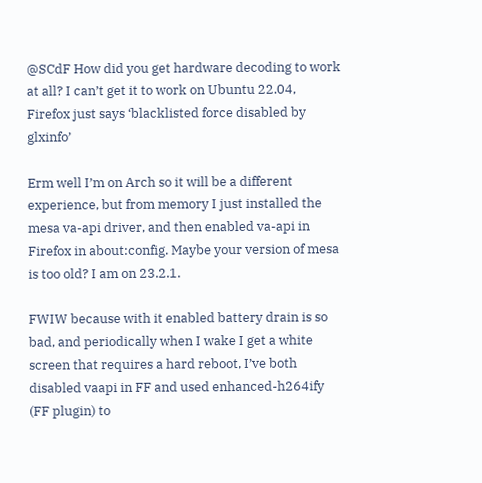@SCdF How did you get hardware decoding to work at all? I can’t get it to work on Ubuntu 22.04, Firefox just says ‘blacklisted force disabled by glxinfo’

Erm well I’m on Arch so it will be a different experience, but from memory I just installed the mesa va-api driver, and then enabled va-api in Firefox in about:config. Maybe your version of mesa is too old? I am on 23.2.1.

FWIW because with it enabled battery drain is so bad, and periodically when I wake I get a white screen that requires a hard reboot, I’ve both disabled vaapi in FF and used enhanced-h264ify (FF plugin) to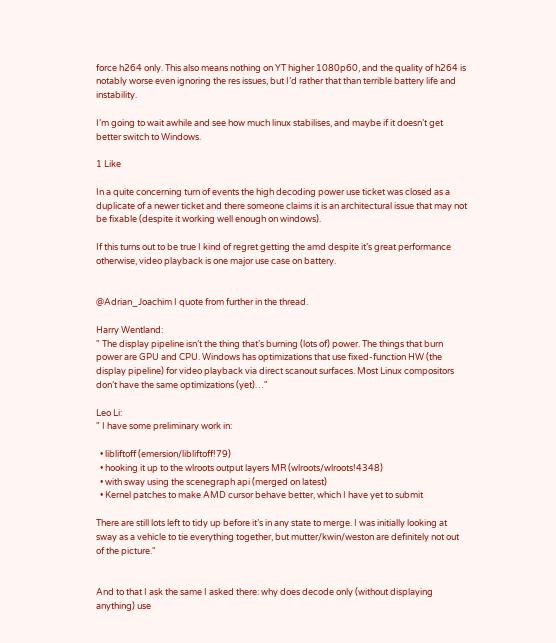force h264 only. This also means nothing on YT higher 1080p60, and the quality of h264 is notably worse even ignoring the res issues, but I’d rather that than terrible battery life and instability.

I’m going to wait awhile and see how much linux stabilises, and maybe if it doesn’t get better switch to Windows.

1 Like

In a quite concerning turn of events the high decoding power use ticket was closed as a duplicate of a newer ticket and there someone claims it is an architectural issue that may not be fixable (despite it working well enough on windows).

If this turns out to be true I kind of regret getting the amd despite it’s great performance otherwise, video playback is one major use case on battery.


@Adrian_Joachim I quote from further in the thread.

Harry Wentland:
" The display pipeline isn’t the thing that’s burning (lots of) power. The things that burn power are GPU and CPU. Windows has optimizations that use fixed-function HW (the display pipeline) for video playback via direct scanout surfaces. Most Linux compositors don’t have the same optimizations (yet)…"

Leo Li:
" I have some preliminary work in:

  • libliftoff (emersion/libliftoff!79)
  • hooking it up to the wlroots output layers MR (wlroots/wlroots!4348)
  • with sway using the scenegraph api (merged on latest)
  • Kernel patches to make AMD cursor behave better, which I have yet to submit

There are still lots left to tidy up before it’s in any state to merge. I was initially looking at sway as a vehicle to tie everything together, but mutter/kwin/weston are definitely not out of the picture."


And to that I ask the same I asked there: why does decode only (without displaying anything) use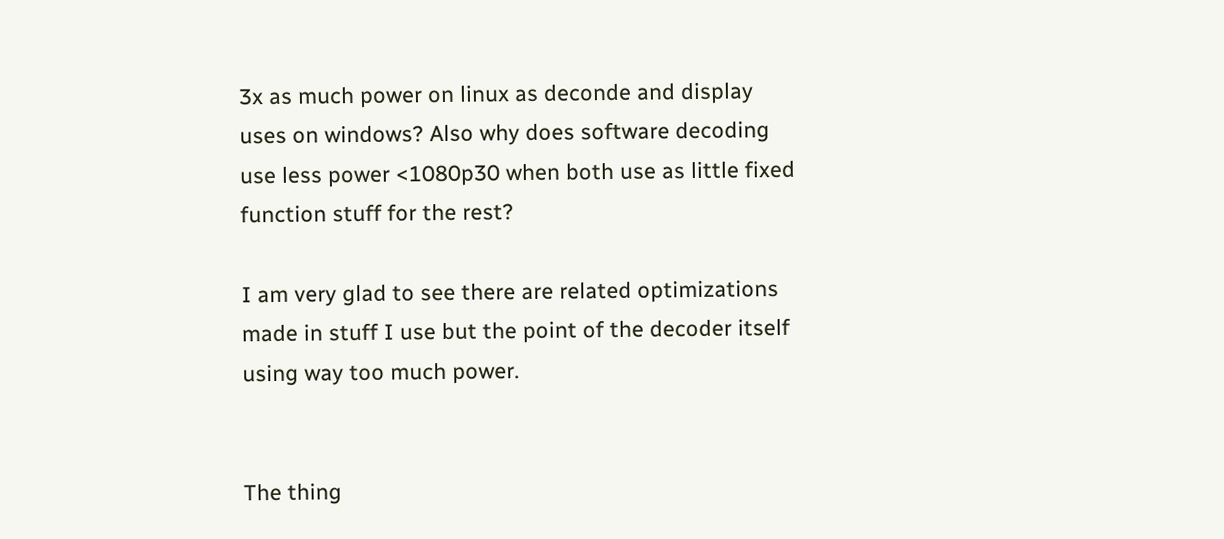3x as much power on linux as deconde and display uses on windows? Also why does software decoding use less power <1080p30 when both use as little fixed function stuff for the rest?

I am very glad to see there are related optimizations made in stuff I use but the point of the decoder itself using way too much power.


The thing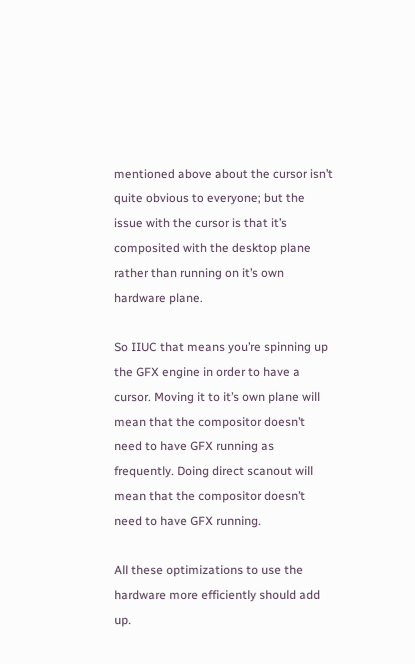mentioned above about the cursor isn’t quite obvious to everyone; but the issue with the cursor is that it’s composited with the desktop plane rather than running on it’s own hardware plane.

So IIUC that means you’re spinning up the GFX engine in order to have a cursor. Moving it to it’s own plane will mean that the compositor doesn’t need to have GFX running as frequently. Doing direct scanout will mean that the compositor doesn’t need to have GFX running.

All these optimizations to use the hardware more efficiently should add up.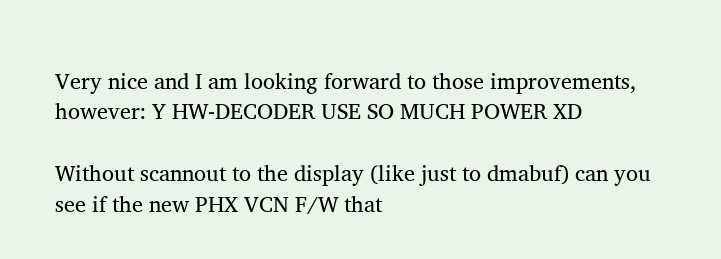Very nice and I am looking forward to those improvements, however: Y HW-DECODER USE SO MUCH POWER XD

Without scannout to the display (like just to dmabuf) can you see if the new PHX VCN F/W that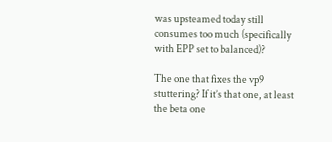was upsteamed today still consumes too much (specifically with EPP set to balanced)?

The one that fixes the vp9 stuttering? If it’s that one, at least the beta one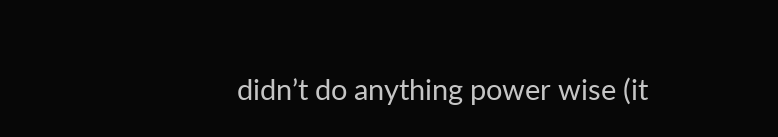didn’t do anything power wise (it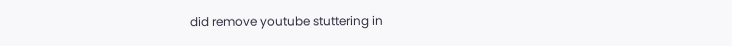did remove youtube stuttering in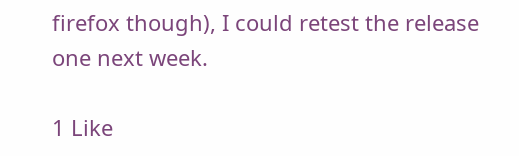firefox though), I could retest the release one next week.

1 Like